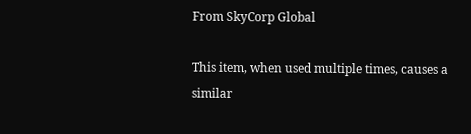From SkyCorp Global

This item, when used multiple times, causes a similar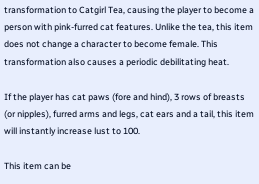transformation to Catgirl Tea, causing the player to become a person with pink-furred cat features. Unlike the tea, this item does not change a character to become female. This transformation also causes a periodic debilitating heat.

If the player has cat paws (fore and hind), 3 rows of breasts (or nipples), furred arms and legs, cat ears and a tail, this item will instantly increase lust to 100.

This item can be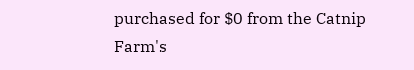purchased for $0 from the Catnip Farm's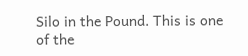Silo in the Pound. This is one of the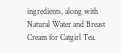ingredients, along with Natural Water and Breast Cream for Catgirl Tea.